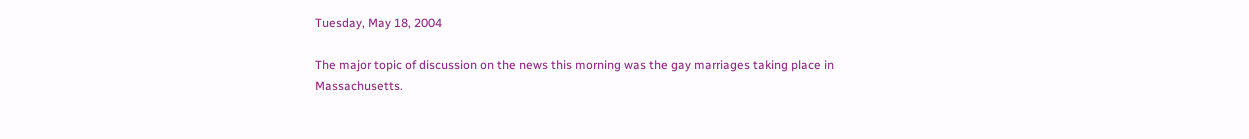Tuesday, May 18, 2004

The major topic of discussion on the news this morning was the gay marriages taking place in Massachusetts.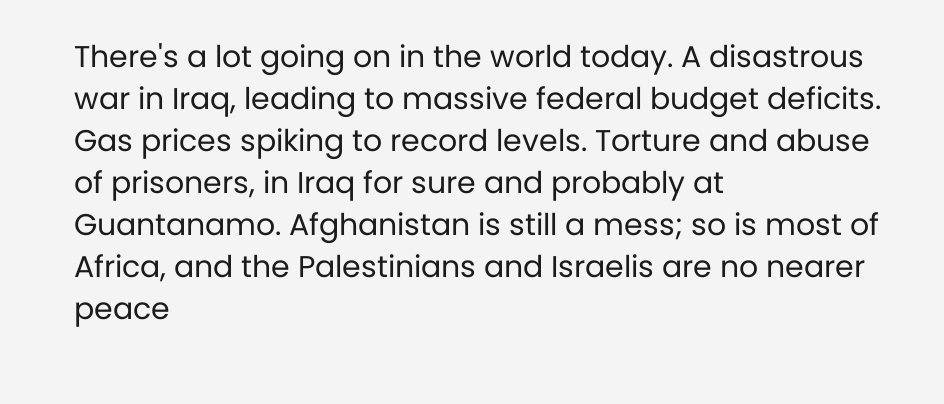There's a lot going on in the world today. A disastrous war in Iraq, leading to massive federal budget deficits. Gas prices spiking to record levels. Torture and abuse of prisoners, in Iraq for sure and probably at Guantanamo. Afghanistan is still a mess; so is most of Africa, and the Palestinians and Israelis are no nearer peace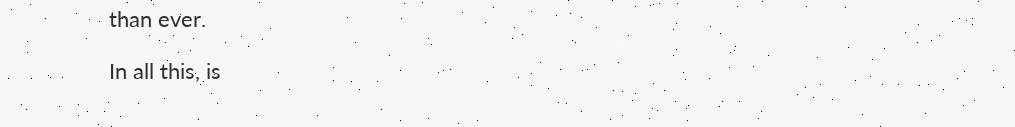than ever.

In all this, is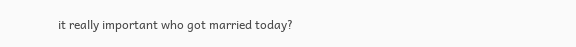it really important who got married today?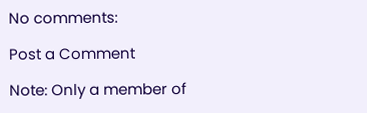No comments:

Post a Comment

Note: Only a member of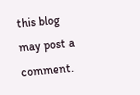this blog may post a comment.